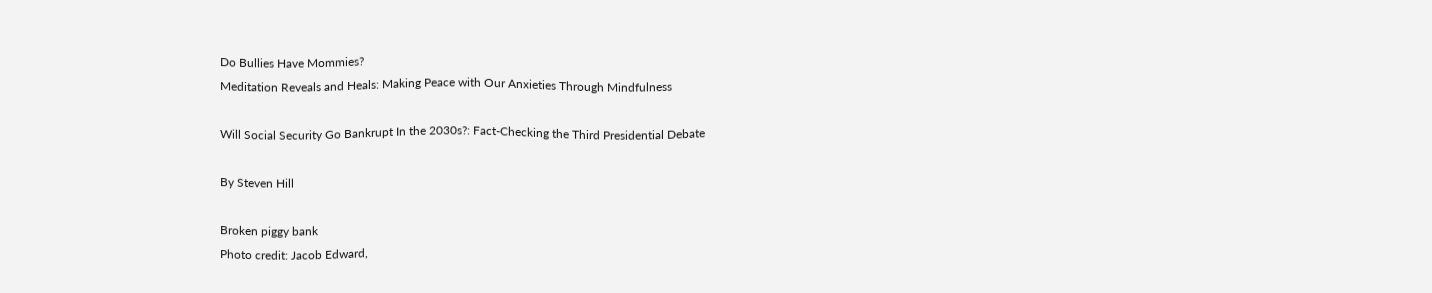Do Bullies Have Mommies?
Meditation Reveals and Heals: Making Peace with Our Anxieties Through Mindfulness

Will Social Security Go Bankrupt In the 2030s?: Fact-Checking the Third Presidential Debate

By Steven Hill

Broken piggy bank
Photo credit: Jacob Edward,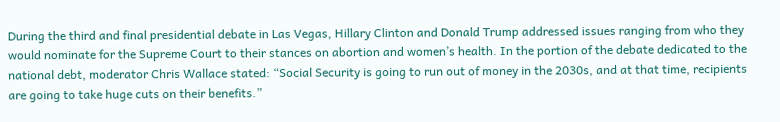During the third and final presidential debate in Las Vegas, Hillary Clinton and Donald Trump addressed issues ranging from who they would nominate for the Supreme Court to their stances on abortion and women’s health. In the portion of the debate dedicated to the national debt, moderator Chris Wallace stated: “Social Security is going to run out of money in the 2030s, and at that time, recipients are going to take huge cuts on their benefits.”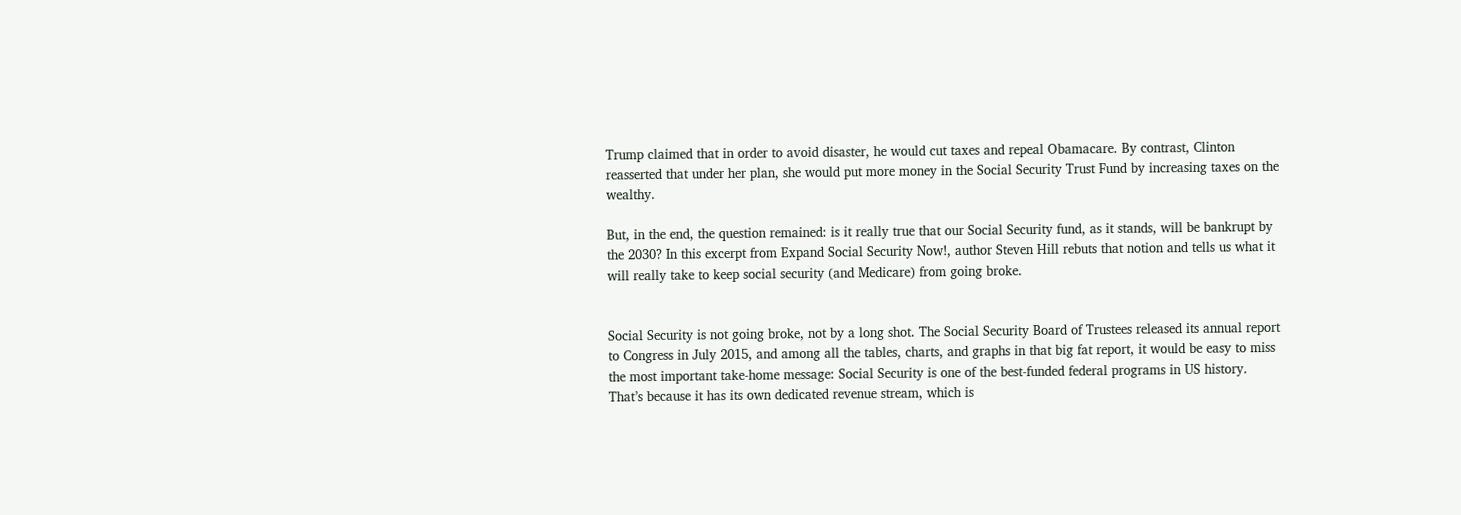Trump claimed that in order to avoid disaster, he would cut taxes and repeal Obamacare. By contrast, Clinton reasserted that under her plan, she would put more money in the Social Security Trust Fund by increasing taxes on the wealthy.

But, in the end, the question remained: is it really true that our Social Security fund, as it stands, will be bankrupt by the 2030? In this excerpt from Expand Social Security Now!, author Steven Hill rebuts that notion and tells us what it will really take to keep social security (and Medicare) from going broke.


Social Security is not going broke, not by a long shot. The Social Security Board of Trustees released its annual report to Congress in July 2015, and among all the tables, charts, and graphs in that big fat report, it would be easy to miss the most important take-home message: Social Security is one of the best-funded federal programs in US history. That’s because it has its own dedicated revenue stream, which is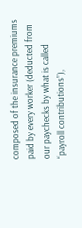composed of the insurance premiums paid by every worker (deducted from our paychecks by what is called “payroll contributions”),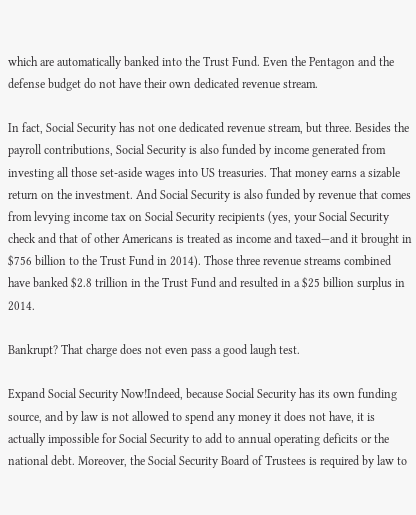which are automatically banked into the Trust Fund. Even the Pentagon and the defense budget do not have their own dedicated revenue stream.

In fact, Social Security has not one dedicated revenue stream, but three. Besides the payroll contributions, Social Security is also funded by income generated from investing all those set-aside wages into US treasuries. That money earns a sizable return on the investment. And Social Security is also funded by revenue that comes from levying income tax on Social Security recipients (yes, your Social Security check and that of other Americans is treated as income and taxed—and it brought in $756 billion to the Trust Fund in 2014). Those three revenue streams combined have banked $2.8 trillion in the Trust Fund and resulted in a $25 billion surplus in 2014.

Bankrupt? That charge does not even pass a good laugh test.

Expand Social Security Now!Indeed, because Social Security has its own funding source, and by law is not allowed to spend any money it does not have, it is actually impossible for Social Security to add to annual operating deficits or the national debt. Moreover, the Social Security Board of Trustees is required by law to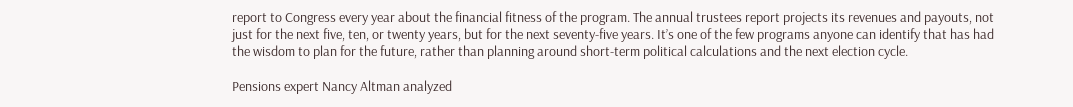report to Congress every year about the financial fitness of the program. The annual trustees report projects its revenues and payouts, not just for the next five, ten, or twenty years, but for the next seventy-five years. It’s one of the few programs anyone can identify that has had the wisdom to plan for the future, rather than planning around short-term political calculations and the next election cycle.

Pensions expert Nancy Altman analyzed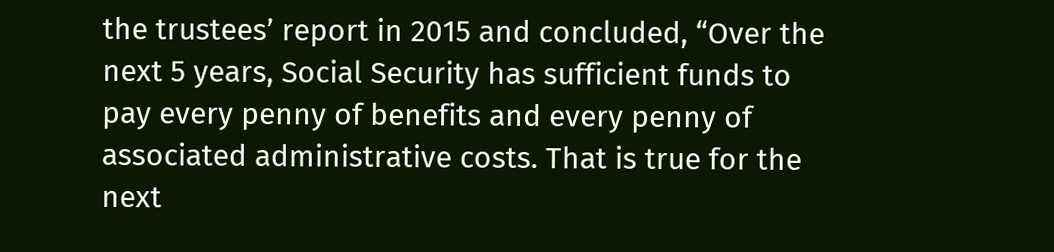the trustees’ report in 2015 and concluded, “Over the next 5 years, Social Security has sufficient funds to pay every penny of benefits and every penny of associated administrative costs. That is true for the next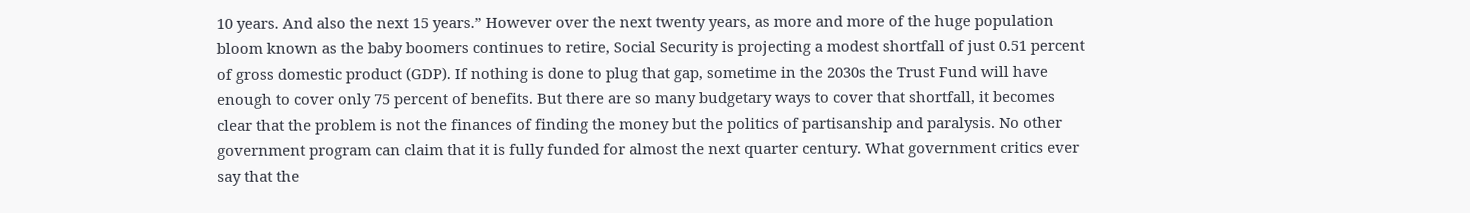10 years. And also the next 15 years.” However over the next twenty years, as more and more of the huge population bloom known as the baby boomers continues to retire, Social Security is projecting a modest shortfall of just 0.51 percent of gross domestic product (GDP). If nothing is done to plug that gap, sometime in the 2030s the Trust Fund will have enough to cover only 75 percent of benefits. But there are so many budgetary ways to cover that shortfall, it becomes clear that the problem is not the finances of finding the money but the politics of partisanship and paralysis. No other government program can claim that it is fully funded for almost the next quarter century. What government critics ever say that the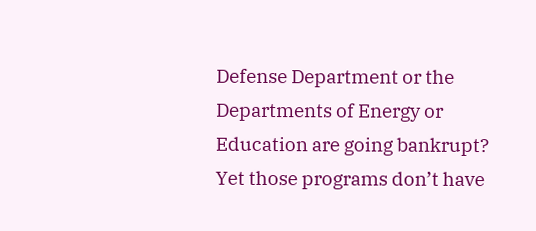Defense Department or the Departments of Energy or Education are going bankrupt? Yet those programs don’t have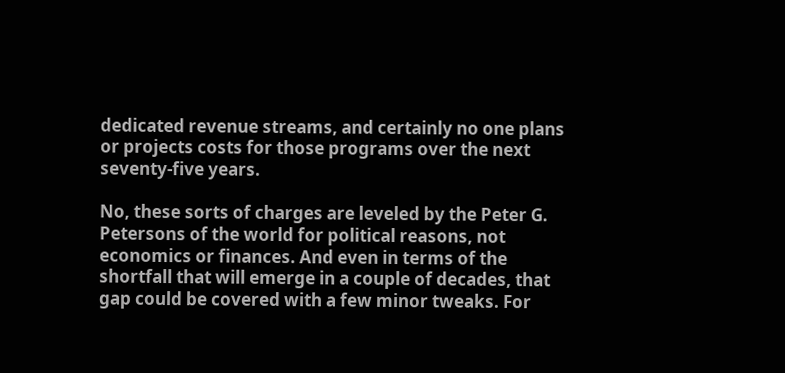dedicated revenue streams, and certainly no one plans or projects costs for those programs over the next seventy-five years.

No, these sorts of charges are leveled by the Peter G. Petersons of the world for political reasons, not economics or finances. And even in terms of the shortfall that will emerge in a couple of decades, that gap could be covered with a few minor tweaks. For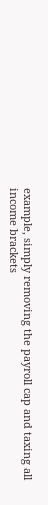example, simply removing the payroll cap and taxing all income brackets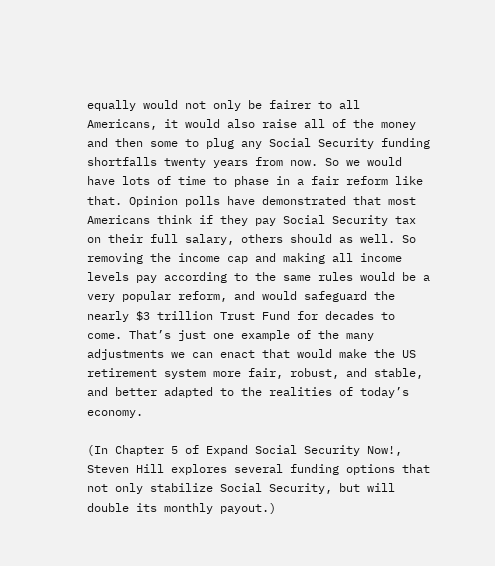equally would not only be fairer to all Americans, it would also raise all of the money and then some to plug any Social Security funding shortfalls twenty years from now. So we would have lots of time to phase in a fair reform like that. Opinion polls have demonstrated that most Americans think if they pay Social Security tax on their full salary, others should as well. So removing the income cap and making all income levels pay according to the same rules would be a very popular reform, and would safeguard the nearly $3 trillion Trust Fund for decades to come. That’s just one example of the many adjustments we can enact that would make the US retirement system more fair, robust, and stable, and better adapted to the realities of today’s economy.

(In Chapter 5 of Expand Social Security Now!, Steven Hill explores several funding options that not only stabilize Social Security, but will double its monthly payout.)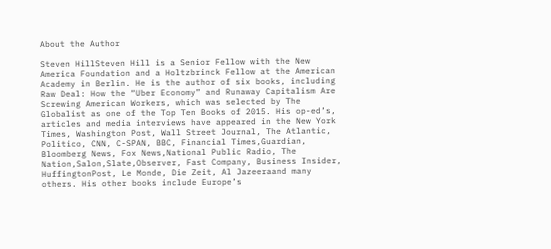About the Author

Steven HillSteven Hill is a Senior Fellow with the New America Foundation and a Holtzbrinck Fellow at the American Academy in Berlin. He is the author of six books, including Raw Deal: How the “Uber Economy” and Runaway Capitalism Are Screwing American Workers, which was selected by The Globalist as one of the Top Ten Books of 2015. His op-ed’s, articles and media interviews have appeared in the New York Times, Washington Post, Wall Street Journal, The Atlantic, Politico, CNN, C-SPAN, BBC, Financial Times,Guardian, Bloomberg News, Fox News,National Public Radio, The Nation,Salon,Slate,Observer, Fast Company, Business Insider, HuffingtonPost, Le Monde, Die Zeit, Al Jazeeraand many others. His other books include Europe’s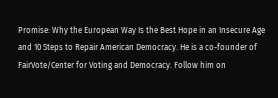Promise: Why the European Way Is the Best Hope in an Insecure Age and 10 Steps to Repair American Democracy. He is a co-founder of FairVote/Center for Voting and Democracy. Follow him on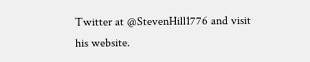Twitter at @StevenHill1776 and visit his website.